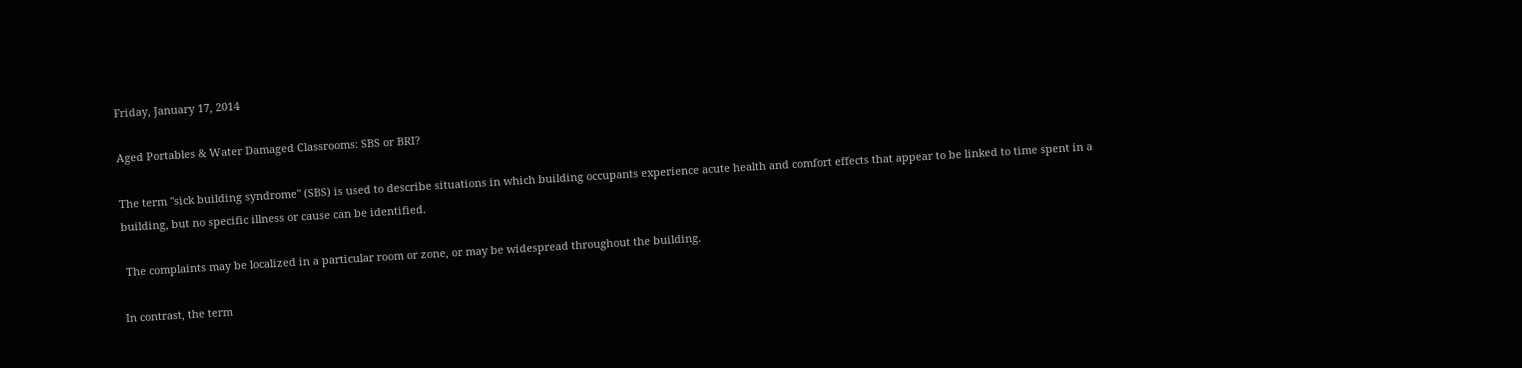Friday, January 17, 2014

Aged Portables & Water Damaged Classrooms: SBS or BRI?

The term "sick building syndrome" (SBS) is used to describe situations in which building occupants experience acute health and comfort effects that appear to be linked to time spent in a building, but no specific illness or cause can be identified.

 The complaints may be localized in a particular room or zone, or may be widespread throughout the building.

In contrast, the term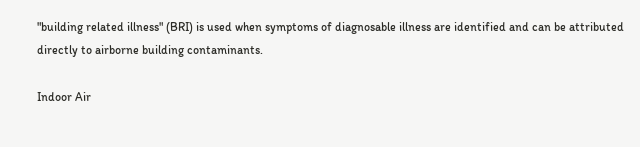"building related illness" (BRI) is used when symptoms of diagnosable illness are identified and can be attributed directly to airborne building contaminants.

Indoor Air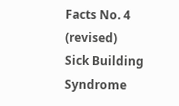Facts No. 4 (revised)
Sick Building Syndrome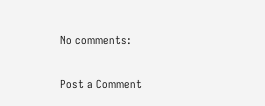No comments:

Post a Comment